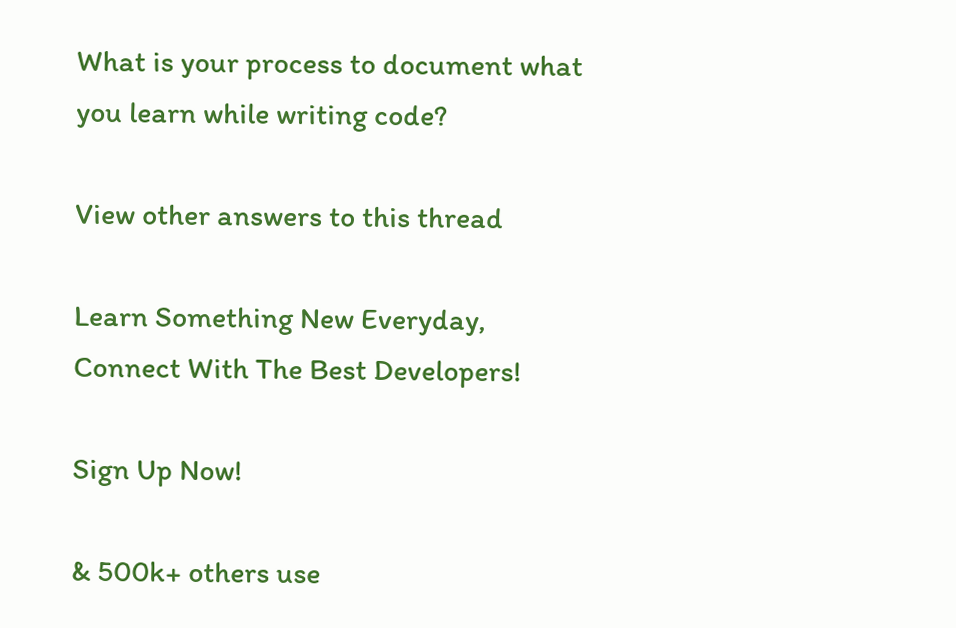What is your process to document what you learn while writing code?

View other answers to this thread

Learn Something New Everyday,
Connect With The Best Developers!

Sign Up Now!

& 500k+ others use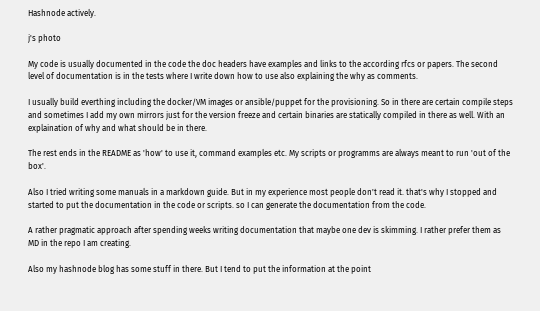Hashnode actively.

j's photo

My code is usually documented in the code the doc headers have examples and links to the according rfcs or papers. The second level of documentation is in the tests where I write down how to use also explaining the why as comments.

I usually build everthing including the docker/VM images or ansible/puppet for the provisioning. So in there are certain compile steps and sometimes I add my own mirrors just for the version freeze and certain binaries are statically compiled in there as well. With an explaination of why and what should be in there.

The rest ends in the README as 'how' to use it, command examples etc. My scripts or programms are always meant to run 'out of the box'.

Also I tried writing some manuals in a markdown guide. But in my experience most people don't read it. that's why I stopped and started to put the documentation in the code or scripts. so I can generate the documentation from the code.

A rather pragmatic approach after spending weeks writing documentation that maybe one dev is skimming. I rather prefer them as MD in the repo I am creating.

Also my hashnode blog has some stuff in there. But I tend to put the information at the point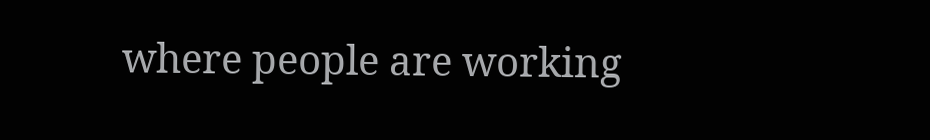where people are working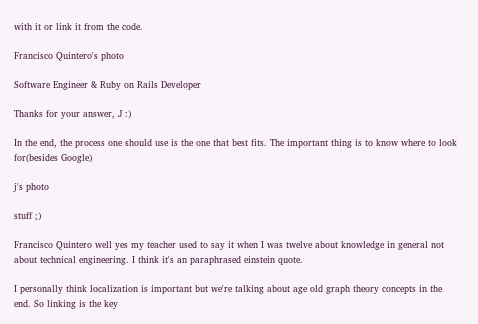with it or link it from the code.

Francisco Quintero's photo

Software Engineer & Ruby on Rails Developer

Thanks for your answer, J :)

In the end, the process one should use is the one that best fits. The important thing is to know where to look for(besides Google)

j's photo

stuff ;)

Francisco Quintero well yes my teacher used to say it when I was twelve about knowledge in general not about technical engineering. I think it's an paraphrased einstein quote.

I personally think localization is important but we're talking about age old graph theory concepts in the end. So linking is the key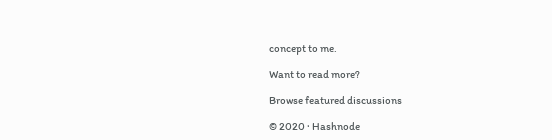concept to me.

Want to read more?

Browse featured discussions

© 2020 · Hashnode